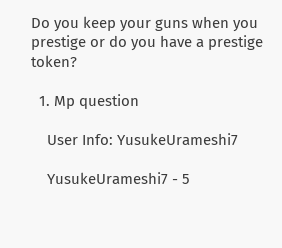Do you keep your guns when you prestige or do you have a prestige token?

  1. Mp question

    User Info: YusukeUrameshi7

    YusukeUrameshi7 - 5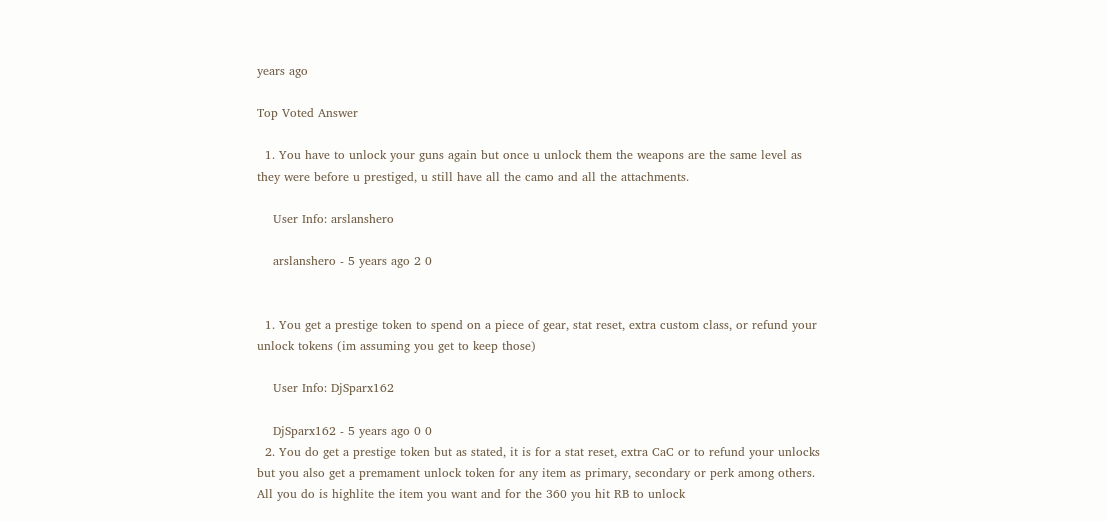years ago

Top Voted Answer

  1. You have to unlock your guns again but once u unlock them the weapons are the same level as they were before u prestiged, u still have all the camo and all the attachments.

    User Info: arslanshero

    arslanshero - 5 years ago 2 0


  1. You get a prestige token to spend on a piece of gear, stat reset, extra custom class, or refund your unlock tokens (im assuming you get to keep those)

    User Info: DjSparx162

    DjSparx162 - 5 years ago 0 0
  2. You do get a prestige token but as stated, it is for a stat reset, extra CaC or to refund your unlocks but you also get a premament unlock token for any item as primary, secondary or perk among others. All you do is highlite the item you want and for the 360 you hit RB to unlock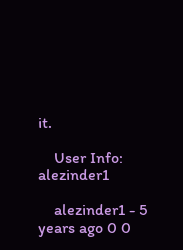it.

    User Info: alezinder1

    alezinder1 - 5 years ago 0 0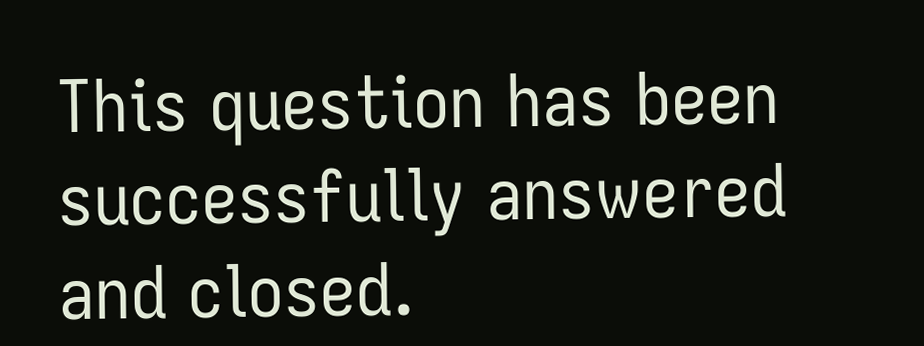This question has been successfully answered and closed.